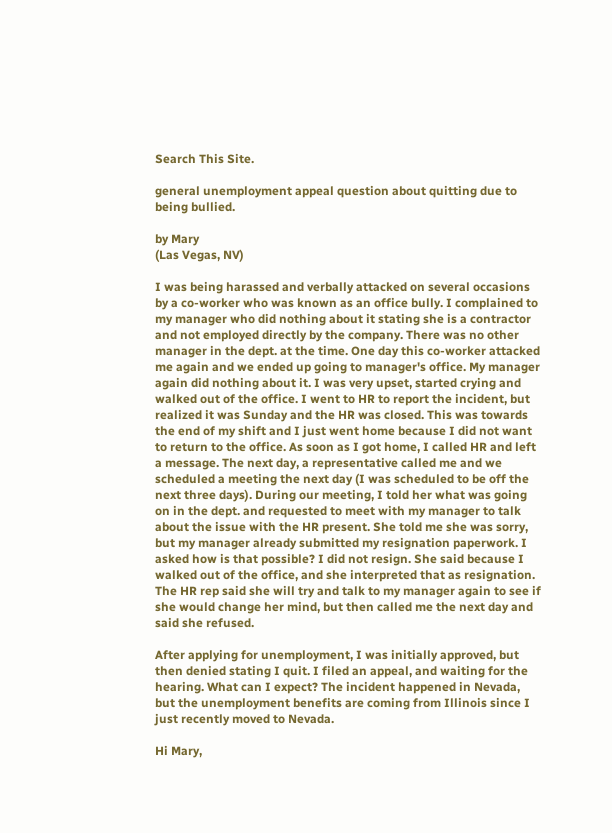Search This Site.

general unemployment appeal question about quitting due to being bullied.

by Mary
(Las Vegas, NV)

I was being harassed and verbally attacked on several occasions by a co-worker who was known as an office bully. I complained to my manager who did nothing about it stating she is a contractor and not employed directly by the company. There was no other manager in the dept. at the time. One day this co-worker attacked me again and we ended up going to manager's office. My manager again did nothing about it. I was very upset, started crying and walked out of the office. I went to HR to report the incident, but realized it was Sunday and the HR was closed. This was towards the end of my shift and I just went home because I did not want to return to the office. As soon as I got home, I called HR and left a message. The next day, a representative called me and we scheduled a meeting the next day (I was scheduled to be off the next three days). During our meeting, I told her what was going on in the dept. and requested to meet with my manager to talk about the issue with the HR present. She told me she was sorry, but my manager already submitted my resignation paperwork. I asked how is that possible? I did not resign. She said because I walked out of the office, and she interpreted that as resignation. The HR rep said she will try and talk to my manager again to see if she would change her mind, but then called me the next day and said she refused.

After applying for unemployment, I was initially approved, but then denied stating I quit. I filed an appeal, and waiting for the hearing. What can I expect? The incident happened in Nevada, but the unemployment benefits are coming from Illinois since I just recently moved to Nevada.

Hi Mary,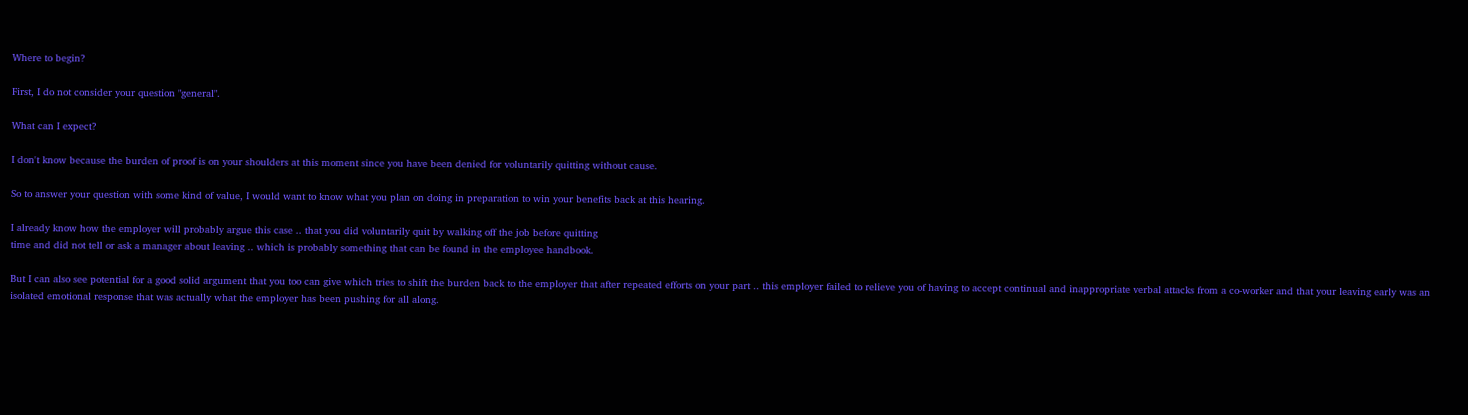Where to begin?

First, I do not consider your question "general".

What can I expect?

I don't know because the burden of proof is on your shoulders at this moment since you have been denied for voluntarily quitting without cause.

So to answer your question with some kind of value, I would want to know what you plan on doing in preparation to win your benefits back at this hearing.

I already know how the employer will probably argue this case .. that you did voluntarily quit by walking off the job before quitting
time and did not tell or ask a manager about leaving .. which is probably something that can be found in the employee handbook.

But I can also see potential for a good solid argument that you too can give which tries to shift the burden back to the employer that after repeated efforts on your part .. this employer failed to relieve you of having to accept continual and inappropriate verbal attacks from a co-worker and that your leaving early was an isolated emotional response that was actually what the employer has been pushing for all along.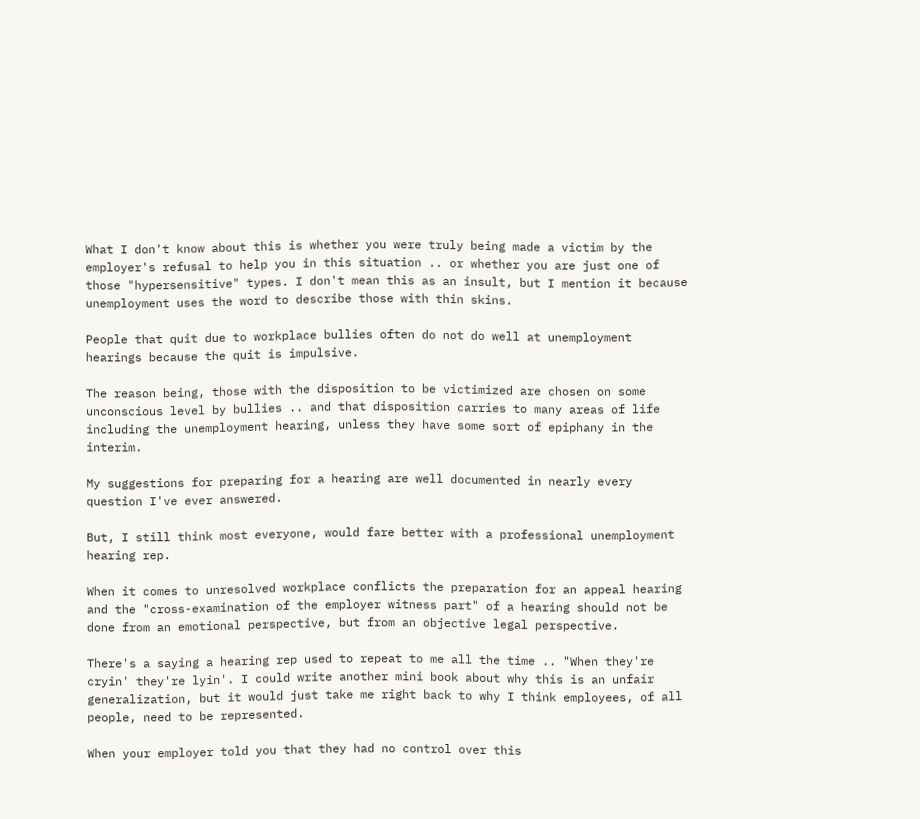What I don't know about this is whether you were truly being made a victim by the employer's refusal to help you in this situation .. or whether you are just one of those "hypersensitive" types. I don't mean this as an insult, but I mention it because unemployment uses the word to describe those with thin skins.

People that quit due to workplace bullies often do not do well at unemployment hearings because the quit is impulsive.

The reason being, those with the disposition to be victimized are chosen on some unconscious level by bullies .. and that disposition carries to many areas of life including the unemployment hearing, unless they have some sort of epiphany in the interim.

My suggestions for preparing for a hearing are well documented in nearly every question I've ever answered.

But, I still think most everyone, would fare better with a professional unemployment hearing rep.

When it comes to unresolved workplace conflicts the preparation for an appeal hearing and the "cross-examination of the employer witness part" of a hearing should not be done from an emotional perspective, but from an objective legal perspective.

There's a saying a hearing rep used to repeat to me all the time .. "When they're cryin' they're lyin'. I could write another mini book about why this is an unfair generalization, but it would just take me right back to why I think employees, of all people, need to be represented.

When your employer told you that they had no control over this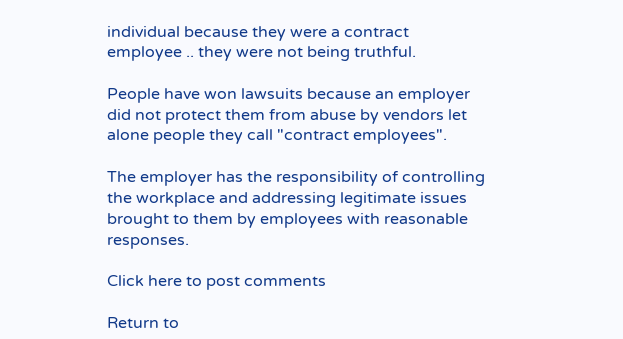individual because they were a contract employee .. they were not being truthful.

People have won lawsuits because an employer did not protect them from abuse by vendors let alone people they call "contract employees".

The employer has the responsibility of controlling the workplace and addressing legitimate issues brought to them by employees with reasonable responses.

Click here to post comments

Return to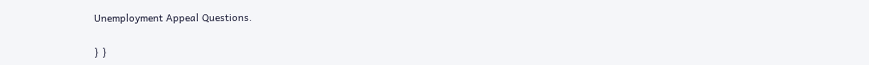Unemployment Appeal Questions.

} }